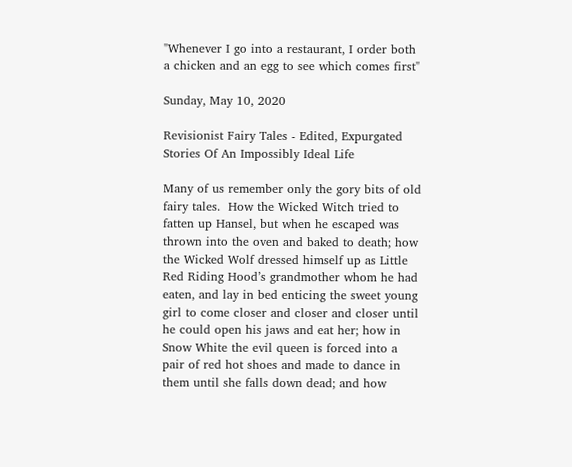"Whenever I go into a restaurant, I order both a chicken and an egg to see which comes first"

Sunday, May 10, 2020

Revisionist Fairy Tales - Edited, Expurgated Stories Of An Impossibly Ideal Life

Many of us remember only the gory bits of old fairy tales.  How the Wicked Witch tried to fatten up Hansel, but when he escaped was thrown into the oven and baked to death; how the Wicked Wolf dressed himself up as Little Red Riding Hood’s grandmother whom he had eaten, and lay in bed enticing the sweet young girl to come closer and closer and closer until he could open his jaws and eat her; how in Snow White the evil queen is forced into a pair of red hot shoes and made to dance in them until she falls down dead; and how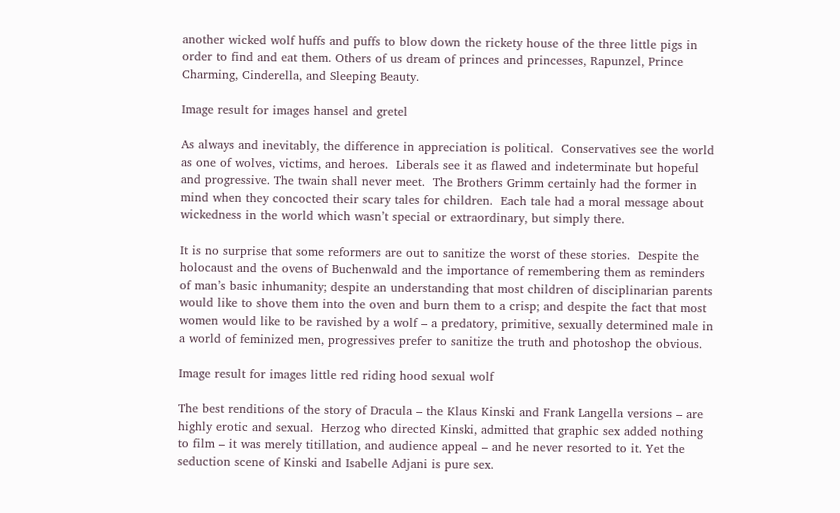another wicked wolf huffs and puffs to blow down the rickety house of the three little pigs in order to find and eat them. Others of us dream of princes and princesses, Rapunzel, Prince Charming, Cinderella, and Sleeping Beauty.

Image result for images hansel and gretel

As always and inevitably, the difference in appreciation is political.  Conservatives see the world as one of wolves, victims, and heroes.  Liberals see it as flawed and indeterminate but hopeful and progressive. The twain shall never meet.  The Brothers Grimm certainly had the former in mind when they concocted their scary tales for children.  Each tale had a moral message about wickedness in the world which wasn’t special or extraordinary, but simply there.

It is no surprise that some reformers are out to sanitize the worst of these stories.  Despite the holocaust and the ovens of Buchenwald and the importance of remembering them as reminders of man’s basic inhumanity; despite an understanding that most children of disciplinarian parents would like to shove them into the oven and burn them to a crisp; and despite the fact that most women would like to be ravished by a wolf – a predatory, primitive, sexually determined male in a world of feminized men, progressives prefer to sanitize the truth and photoshop the obvious.

Image result for images little red riding hood sexual wolf

The best renditions of the story of Dracula – the Klaus Kinski and Frank Langella versions – are highly erotic and sexual.  Herzog who directed Kinski, admitted that graphic sex added nothing to film – it was merely titillation, and audience appeal – and he never resorted to it. Yet the seduction scene of Kinski and Isabelle Adjani is pure sex.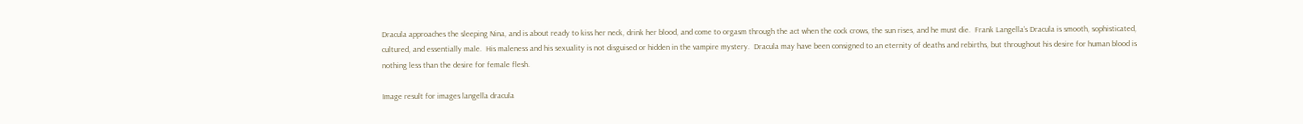Dracula approaches the sleeping Nina, and is about ready to kiss her neck, drink her blood, and come to orgasm through the act when the cock crows, the sun rises, and he must die.  Frank Langella’s Dracula is smooth, sophisticated, cultured, and essentially male.  His maleness and his sexuality is not disguised or hidden in the vampire mystery.  Dracula may have been consigned to an eternity of deaths and rebirths, but throughout his desire for human blood is nothing less than the desire for female flesh.

Image result for images langella dracula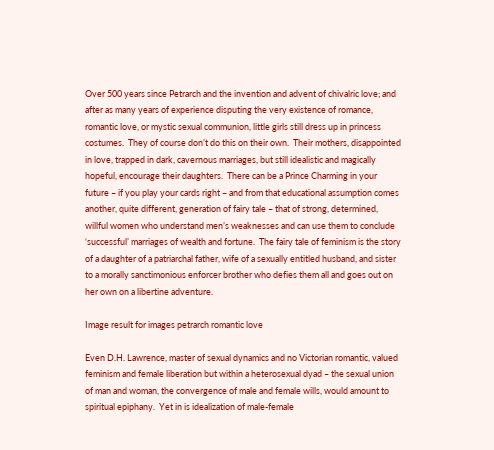Over 500 years since Petrarch and the invention and advent of chivalric love; and after as many years of experience disputing the very existence of romance, romantic love, or mystic sexual communion, little girls still dress up in princess costumes.  They of course don’t do this on their own.  Their mothers, disappointed in love, trapped in dark, cavernous marriages, but still idealistic and magically hopeful, encourage their daughters.  There can be a Prince Charming in your future – if you play your cards right – and from that educational assumption comes another, quite different, generation of fairy tale – that of strong, determined, willful women who understand men’s weaknesses and can use them to conclude ‘successful’ marriages of wealth and fortune.  The fairy tale of feminism is the story of a daughter of a patriarchal father, wife of a sexually entitled husband, and sister to a morally sanctimonious enforcer brother who defies them all and goes out on her own on a libertine adventure.

Image result for images petrarch romantic love

Even D.H. Lawrence, master of sexual dynamics and no Victorian romantic, valued feminism and female liberation but within a heterosexual dyad – the sexual union of man and woman, the convergence of male and female wills, would amount to spiritual epiphany.  Yet in is idealization of male-female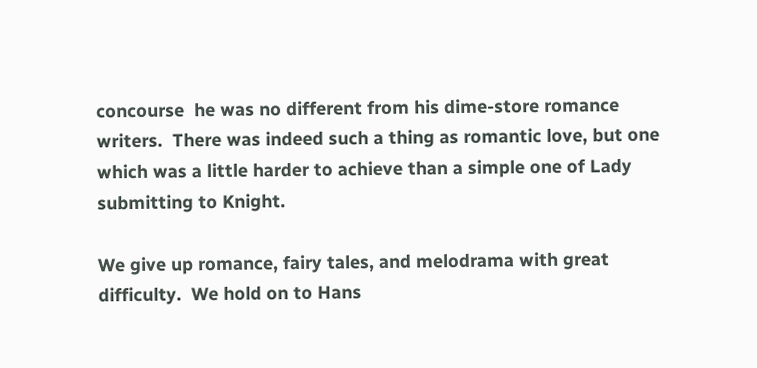concourse  he was no different from his dime-store romance writers.  There was indeed such a thing as romantic love, but one which was a little harder to achieve than a simple one of Lady submitting to Knight.

We give up romance, fairy tales, and melodrama with great difficulty.  We hold on to Hans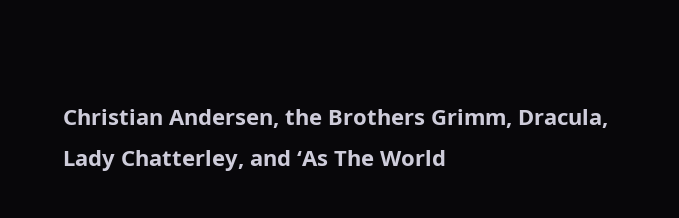Christian Andersen, the Brothers Grimm, Dracula, Lady Chatterley, and ‘As The World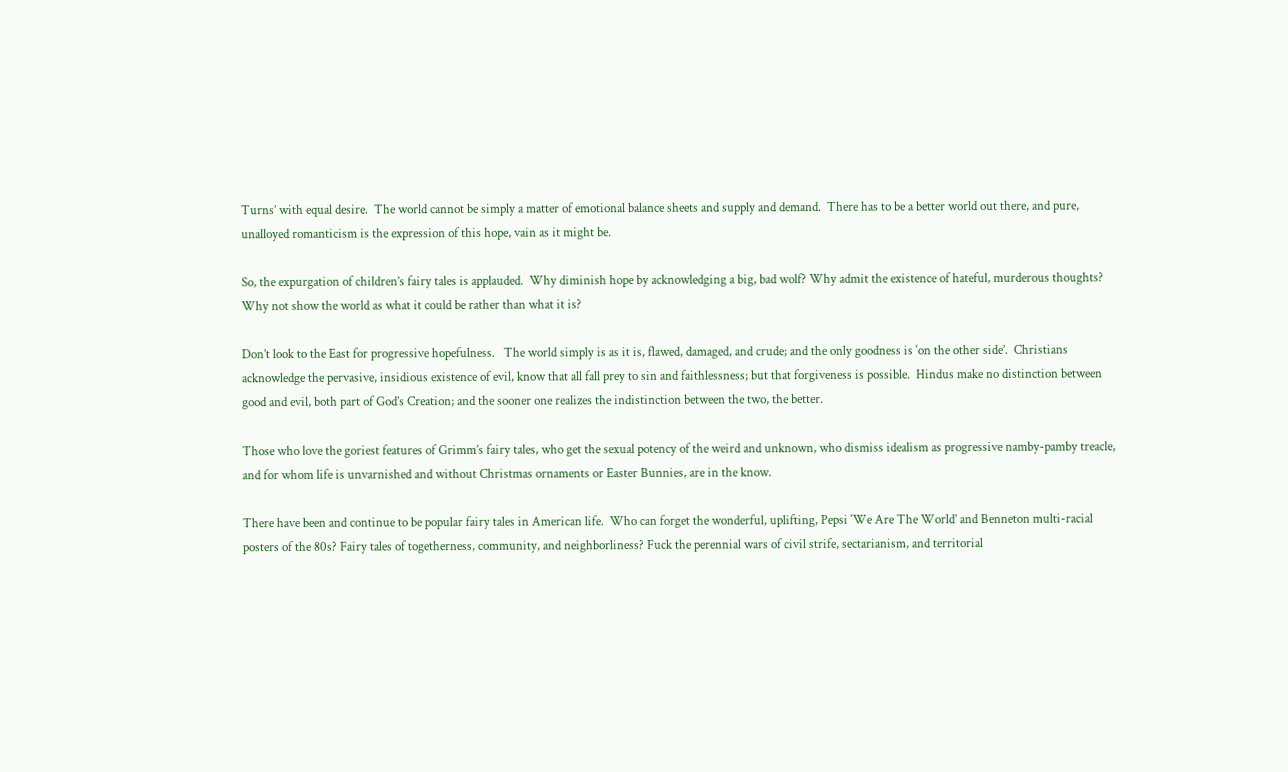Turns’ with equal desire.  The world cannot be simply a matter of emotional balance sheets and supply and demand.  There has to be a better world out there, and pure, unalloyed romanticism is the expression of this hope, vain as it might be.

So, the expurgation of children’s fairy tales is applauded.  Why diminish hope by acknowledging a big, bad wolf? Why admit the existence of hateful, murderous thoughts? Why not show the world as what it could be rather than what it is?

Don’t look to the East for progressive hopefulness.   The world simply is as it is, flawed, damaged, and crude; and the only goodness is ‘on the other side’.  Christians acknowledge the pervasive, insidious existence of evil, know that all fall prey to sin and faithlessness; but that forgiveness is possible.  Hindus make no distinction between good and evil, both part of God’s Creation; and the sooner one realizes the indistinction between the two, the better.

Those who love the goriest features of Grimm’s fairy tales, who get the sexual potency of the weird and unknown, who dismiss idealism as progressive namby-pamby treacle, and for whom life is unvarnished and without Christmas ornaments or Easter Bunnies, are in the know.

There have been and continue to be popular fairy tales in American life.  Who can forget the wonderful, uplifting, Pepsi ‘We Are The World’ and Benneton multi-racial posters of the 80s? Fairy tales of togetherness, community, and neighborliness? Fuck the perennial wars of civil strife, sectarianism, and territorial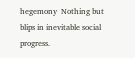hegemony  Nothing but blips in inevitable social progress.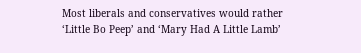Most liberals and conservatives would rather ‘Little Bo Peep’ and ‘Mary Had A Little Lamb’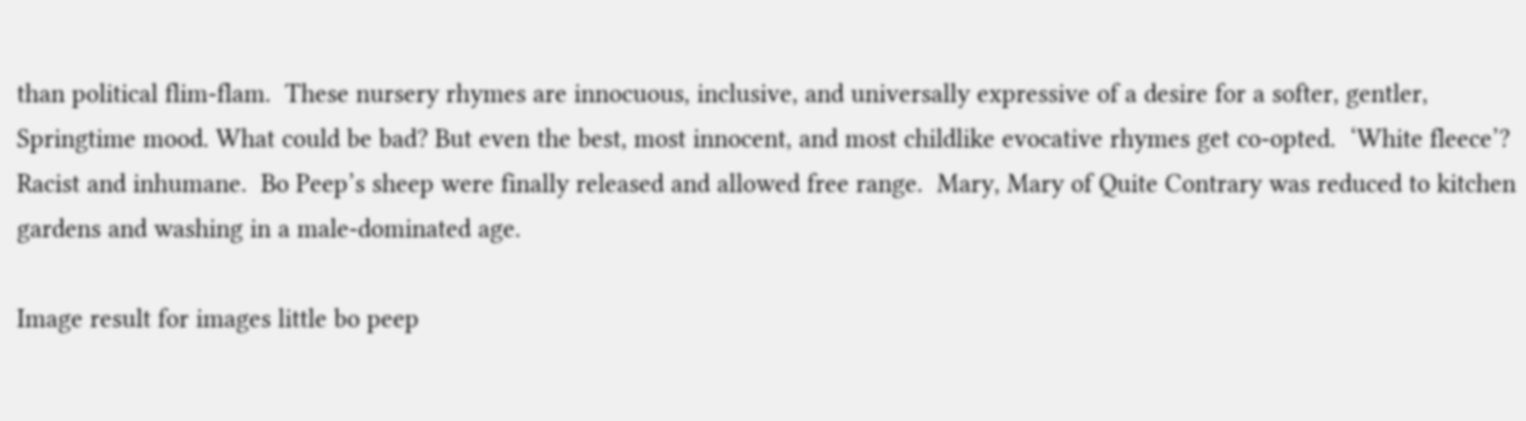than political flim-flam.  These nursery rhymes are innocuous, inclusive, and universally expressive of a desire for a softer, gentler, Springtime mood. What could be bad? But even the best, most innocent, and most childlike evocative rhymes get co-opted.  ‘White fleece’? Racist and inhumane.  Bo Peep’s sheep were finally released and allowed free range.  Mary, Mary of Quite Contrary was reduced to kitchen gardens and washing in a male-dominated age.

Image result for images little bo peep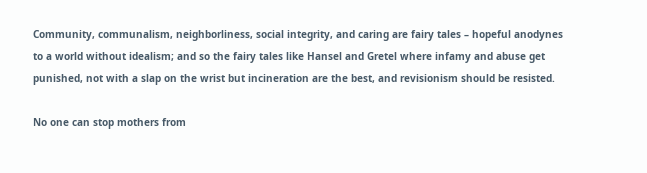Community, communalism, neighborliness, social integrity, and caring are fairy tales – hopeful anodynes to a world without idealism; and so the fairy tales like Hansel and Gretel where infamy and abuse get punished, not with a slap on the wrist but incineration are the best, and revisionism should be resisted.

No one can stop mothers from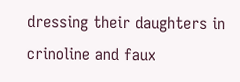dressing their daughters in crinoline and faux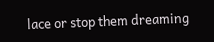lace or stop them dreaming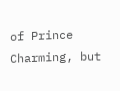of Prince Charming, but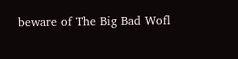beware of The Big Bad Wofl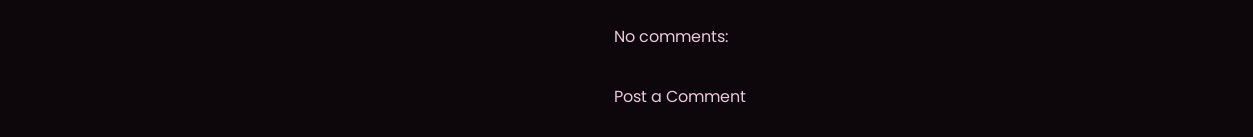No comments:

Post a Comment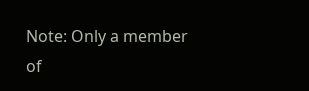Note: Only a member of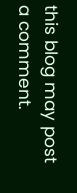this blog may post a comment.